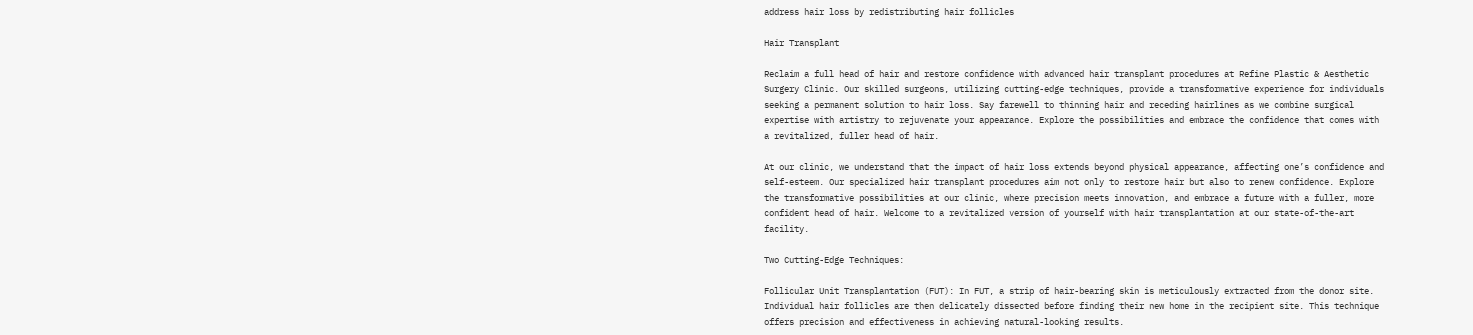address hair loss by redistributing hair follicles

Hair Transplant

Reclaim a full head of hair and restore confidence with advanced hair transplant procedures at Refine Plastic & Aesthetic Surgery Clinic. Our skilled surgeons, utilizing cutting-edge techniques, provide a transformative experience for individuals seeking a permanent solution to hair loss. Say farewell to thinning hair and receding hairlines as we combine surgical expertise with artistry to rejuvenate your appearance. Explore the possibilities and embrace the confidence that comes with a revitalized, fuller head of hair.

At our clinic, we understand that the impact of hair loss extends beyond physical appearance, affecting one’s confidence and self-esteem. Our specialized hair transplant procedures aim not only to restore hair but also to renew confidence. Explore the transformative possibilities at our clinic, where precision meets innovation, and embrace a future with a fuller, more confident head of hair. Welcome to a revitalized version of yourself with hair transplantation at our state-of-the-art facility.

Two Cutting-Edge Techniques:

Follicular Unit Transplantation (FUT): In FUT, a strip of hair-bearing skin is meticulously extracted from the donor site. Individual hair follicles are then delicately dissected before finding their new home in the recipient site. This technique offers precision and effectiveness in achieving natural-looking results.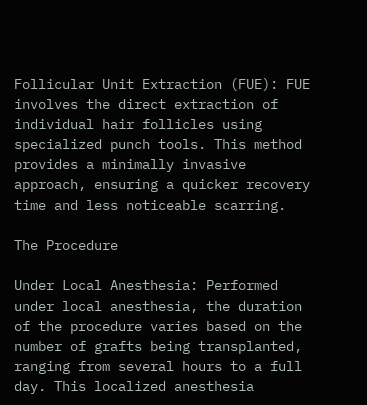Follicular Unit Extraction (FUE): FUE involves the direct extraction of individual hair follicles using specialized punch tools. This method provides a minimally invasive approach, ensuring a quicker recovery time and less noticeable scarring.

The Procedure

Under Local Anesthesia: Performed under local anesthesia, the duration of the procedure varies based on the number of grafts being transplanted, ranging from several hours to a full day. This localized anesthesia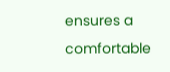ensures a comfortable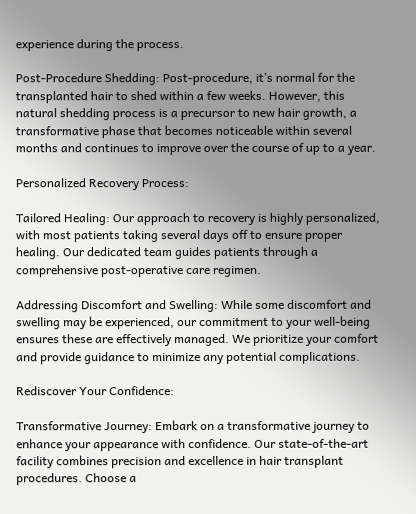experience during the process.

Post-Procedure Shedding: Post-procedure, it’s normal for the transplanted hair to shed within a few weeks. However, this natural shedding process is a precursor to new hair growth, a transformative phase that becomes noticeable within several months and continues to improve over the course of up to a year.

Personalized Recovery Process:

Tailored Healing: Our approach to recovery is highly personalized, with most patients taking several days off to ensure proper healing. Our dedicated team guides patients through a comprehensive post-operative care regimen.

Addressing Discomfort and Swelling: While some discomfort and swelling may be experienced, our commitment to your well-being ensures these are effectively managed. We prioritize your comfort and provide guidance to minimize any potential complications.

Rediscover Your Confidence:

Transformative Journey: Embark on a transformative journey to enhance your appearance with confidence. Our state-of-the-art facility combines precision and excellence in hair transplant procedures. Choose a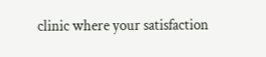clinic where your satisfaction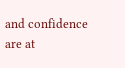and confidence are at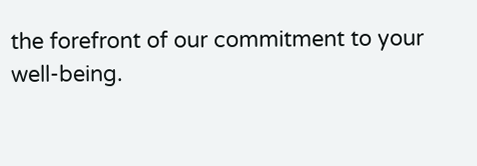the forefront of our commitment to your well-being.